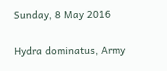Sunday, 8 May 2016

Hydra dominatus, Army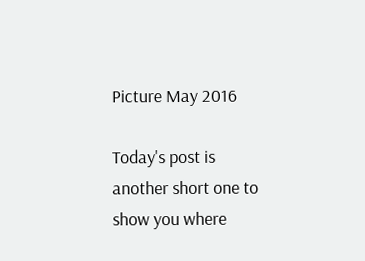Picture May 2016

Today's post is another short one to show you where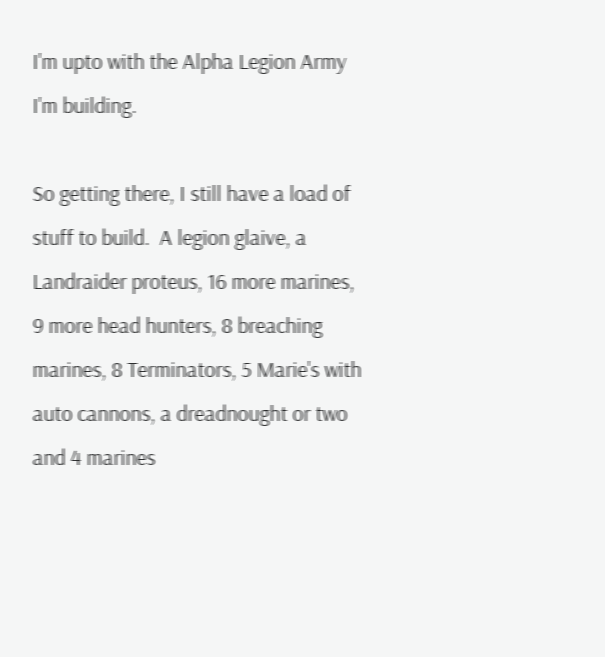I'm upto with the Alpha Legion Army I'm building.

So getting there, I still have a load of stuff to build.  A legion glaive, a Landraider proteus, 16 more marines, 9 more head hunters, 8 breaching marines, 8 Terminators, 5 Marie's with auto cannons, a dreadnought or two and 4 marines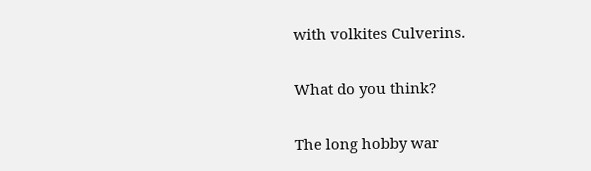with volkites Culverins.

What do you think?

The long hobby war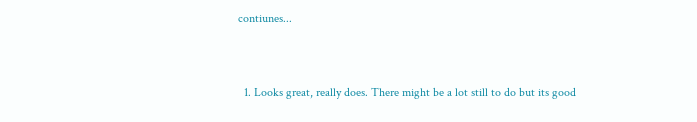contiunes...


  1. Looks great, really does. There might be a lot still to do but its good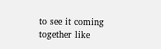to see it coming together like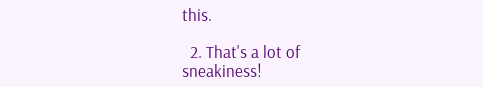this.

  2. That's a lot of sneakiness!